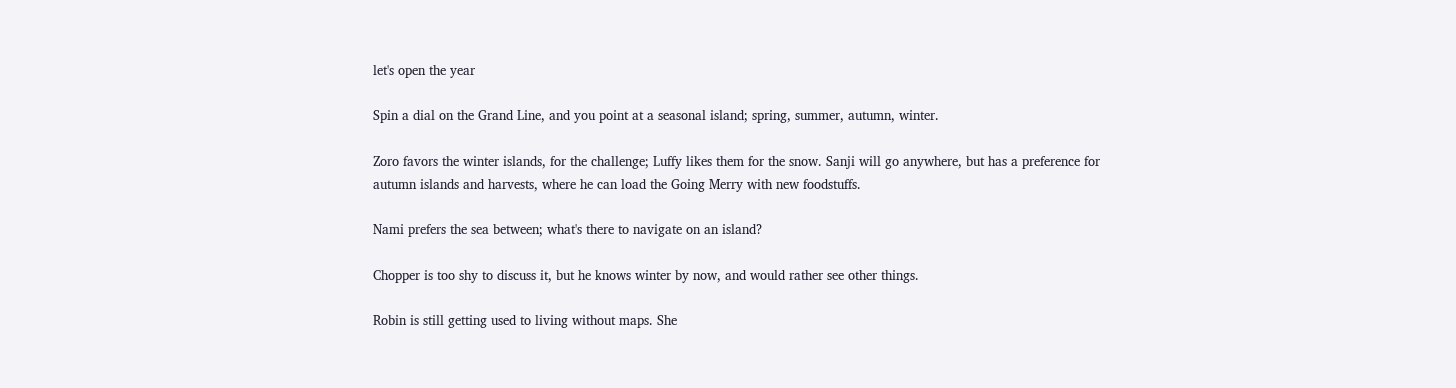let's open the year

Spin a dial on the Grand Line, and you point at a seasonal island; spring, summer, autumn, winter.

Zoro favors the winter islands, for the challenge; Luffy likes them for the snow. Sanji will go anywhere, but has a preference for autumn islands and harvests, where he can load the Going Merry with new foodstuffs.

Nami prefers the sea between; what's there to navigate on an island?

Chopper is too shy to discuss it, but he knows winter by now, and would rather see other things.

Robin is still getting used to living without maps. She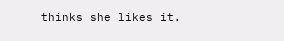thinks she likes it.